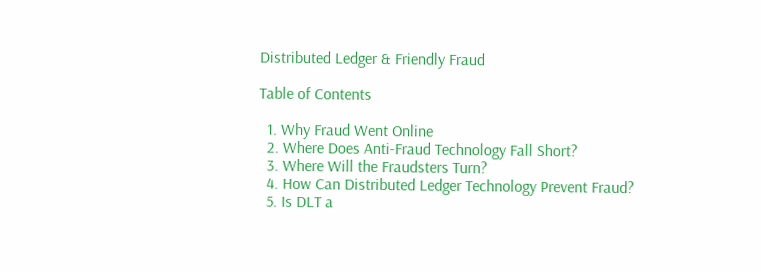Distributed Ledger & Friendly Fraud

Table of Contents

  1. Why Fraud Went Online
  2. Where Does Anti-Fraud Technology Fall Short?
  3. Where Will the Fraudsters Turn?
  4. How Can Distributed Ledger Technology Prevent Fraud?
  5. Is DLT a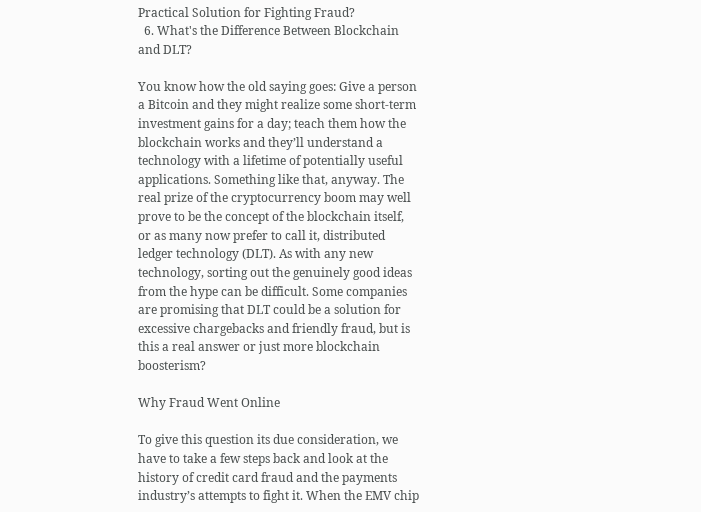Practical Solution for Fighting Fraud?
  6. What's the Difference Between Blockchain and DLT?

You know how the old saying goes: Give a person a Bitcoin and they might realize some short-term investment gains for a day; teach them how the blockchain works and they’ll understand a technology with a lifetime of potentially useful applications. Something like that, anyway. The real prize of the cryptocurrency boom may well prove to be the concept of the blockchain itself, or as many now prefer to call it, distributed ledger technology (DLT). As with any new technology, sorting out the genuinely good ideas from the hype can be difficult. Some companies are promising that DLT could be a solution for excessive chargebacks and friendly fraud, but is this a real answer or just more blockchain boosterism?

Why Fraud Went Online

To give this question its due consideration, we have to take a few steps back and look at the history of credit card fraud and the payments industry’s attempts to fight it. When the EMV chip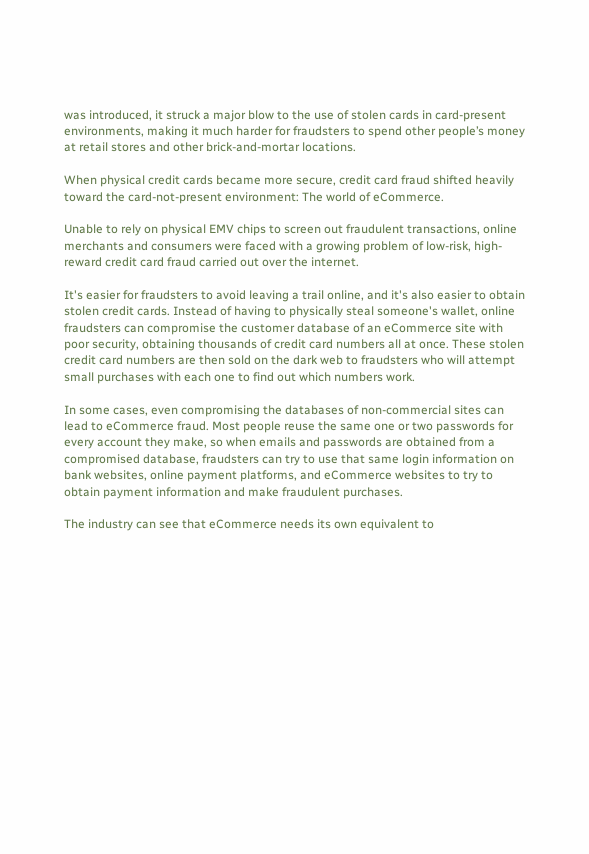was introduced, it struck a major blow to the use of stolen cards in card-present environments, making it much harder for fraudsters to spend other people’s money at retail stores and other brick-and-mortar locations.

When physical credit cards became more secure, credit card fraud shifted heavily toward the card-not-present environment: The world of eCommerce.

Unable to rely on physical EMV chips to screen out fraudulent transactions, online merchants and consumers were faced with a growing problem of low-risk, high-reward credit card fraud carried out over the internet.

It's easier for fraudsters to avoid leaving a trail online, and it's also easier to obtain stolen credit cards. Instead of having to physically steal someone's wallet, online fraudsters can compromise the customer database of an eCommerce site with poor security, obtaining thousands of credit card numbers all at once. These stolen credit card numbers are then sold on the dark web to fraudsters who will attempt small purchases with each one to find out which numbers work.

In some cases, even compromising the databases of non-commercial sites can lead to eCommerce fraud. Most people reuse the same one or two passwords for every account they make, so when emails and passwords are obtained from a compromised database, fraudsters can try to use that same login information on bank websites, online payment platforms, and eCommerce websites to try to obtain payment information and make fraudulent purchases.

The industry can see that eCommerce needs its own equivalent to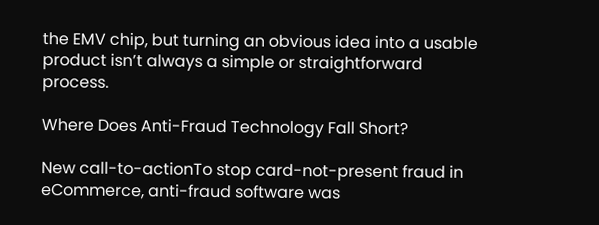the EMV chip, but turning an obvious idea into a usable product isn’t always a simple or straightforward process.

Where Does Anti-Fraud Technology Fall Short?

New call-to-actionTo stop card-not-present fraud in eCommerce, anti-fraud software was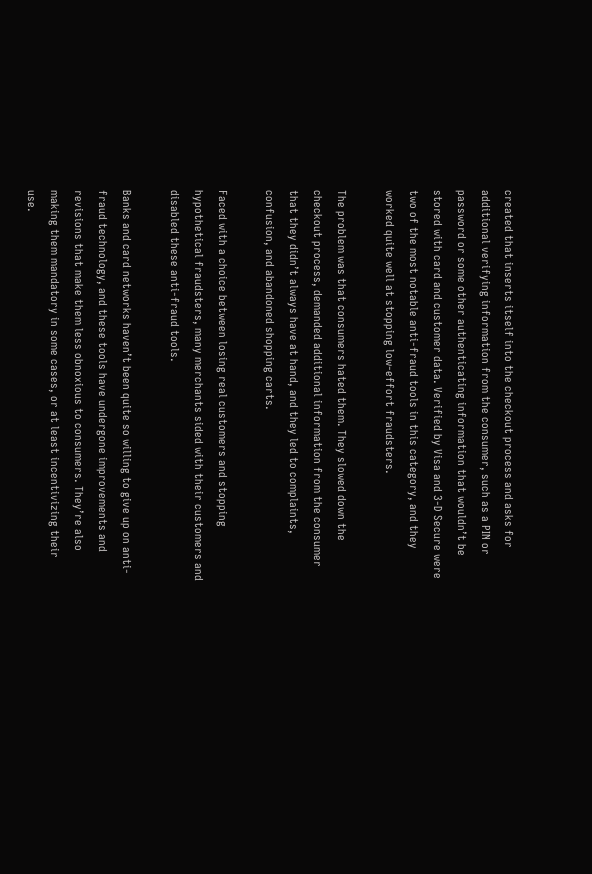created that inserts itself into the checkout process and asks for additional verifying information from the consumer, such as a PIN or password or some other authenticating information that wouldn’t be stored with card and customer data. Verified by Visa and 3-D Secure were two of the most notable anti-fraud tools in this category, and they worked quite well at stopping low-effort fraudsters.

The problem was that consumers hated them. They slowed down the checkout process, demanded additional information from the consumer that they didn’t always have at hand, and they led to complaints, confusion, and abandoned shopping carts.

Faced with a choice between losing real customers and stopping hypothetical fraudsters, many merchants sided with their customers and disabled these anti-fraud tools.

Banks and card networks haven’t been quite so willing to give up on anti-fraud technology, and these tools have undergone improvements and revisions that make them less obnoxious to consumers. They’re also making them mandatory in some cases, or at least incentivizing their use.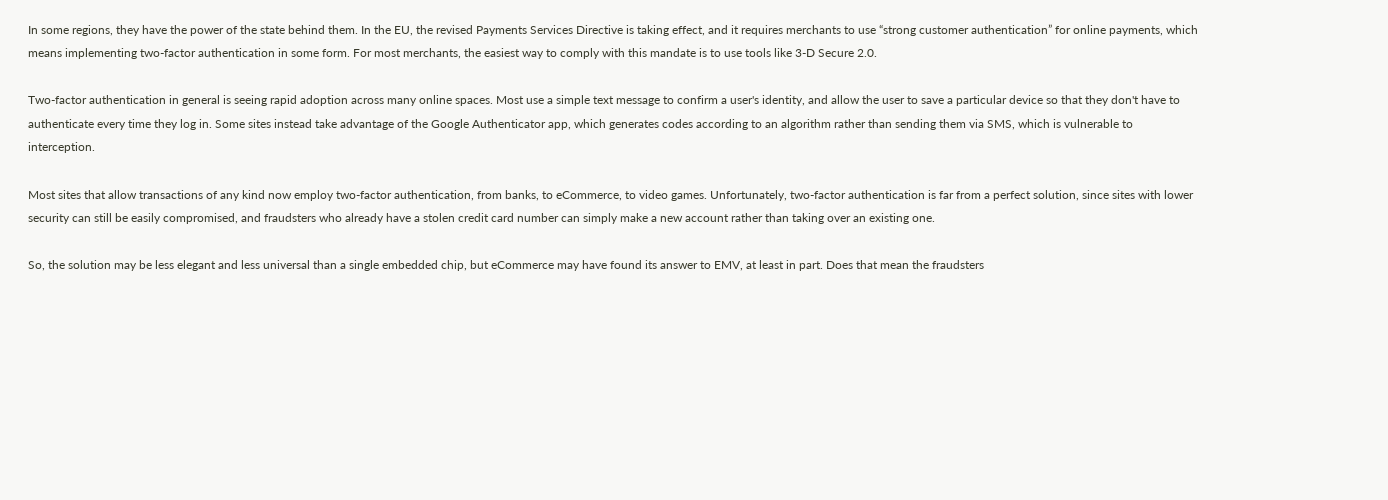In some regions, they have the power of the state behind them. In the EU, the revised Payments Services Directive is taking effect, and it requires merchants to use “strong customer authentication” for online payments, which means implementing two-factor authentication in some form. For most merchants, the easiest way to comply with this mandate is to use tools like 3-D Secure 2.0.

Two-factor authentication in general is seeing rapid adoption across many online spaces. Most use a simple text message to confirm a user's identity, and allow the user to save a particular device so that they don't have to authenticate every time they log in. Some sites instead take advantage of the Google Authenticator app, which generates codes according to an algorithm rather than sending them via SMS, which is vulnerable to interception.

Most sites that allow transactions of any kind now employ two-factor authentication, from banks, to eCommerce, to video games. Unfortunately, two-factor authentication is far from a perfect solution, since sites with lower security can still be easily compromised, and fraudsters who already have a stolen credit card number can simply make a new account rather than taking over an existing one.

So, the solution may be less elegant and less universal than a single embedded chip, but eCommerce may have found its answer to EMV, at least in part. Does that mean the fraudsters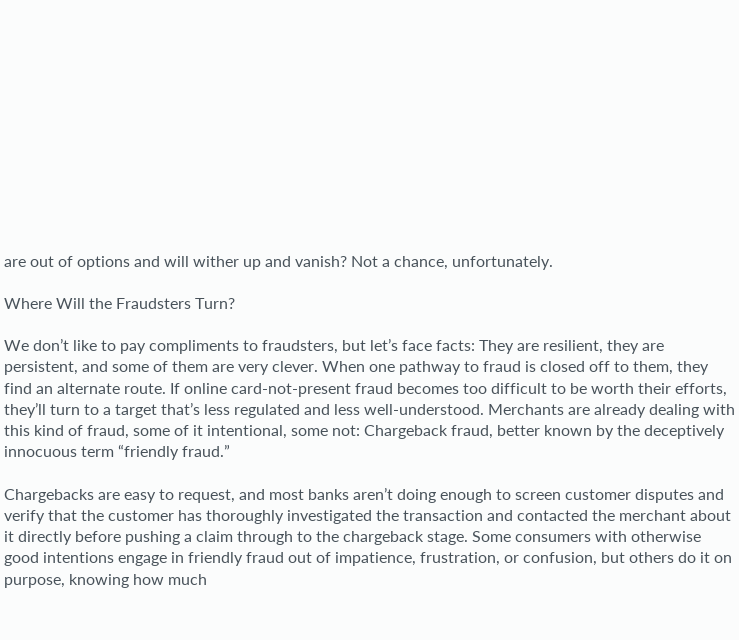are out of options and will wither up and vanish? Not a chance, unfortunately.

Where Will the Fraudsters Turn?

We don’t like to pay compliments to fraudsters, but let’s face facts: They are resilient, they are persistent, and some of them are very clever. When one pathway to fraud is closed off to them, they find an alternate route. If online card-not-present fraud becomes too difficult to be worth their efforts, they’ll turn to a target that’s less regulated and less well-understood. Merchants are already dealing with this kind of fraud, some of it intentional, some not: Chargeback fraud, better known by the deceptively innocuous term “friendly fraud.”

Chargebacks are easy to request, and most banks aren’t doing enough to screen customer disputes and verify that the customer has thoroughly investigated the transaction and contacted the merchant about it directly before pushing a claim through to the chargeback stage. Some consumers with otherwise good intentions engage in friendly fraud out of impatience, frustration, or confusion, but others do it on purpose, knowing how much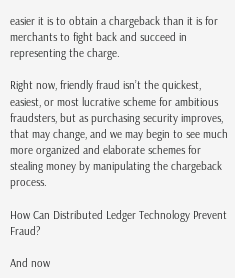easier it is to obtain a chargeback than it is for merchants to fight back and succeed in representing the charge.

Right now, friendly fraud isn’t the quickest, easiest, or most lucrative scheme for ambitious fraudsters, but as purchasing security improves, that may change, and we may begin to see much more organized and elaborate schemes for stealing money by manipulating the chargeback process.

How Can Distributed Ledger Technology Prevent Fraud?

And now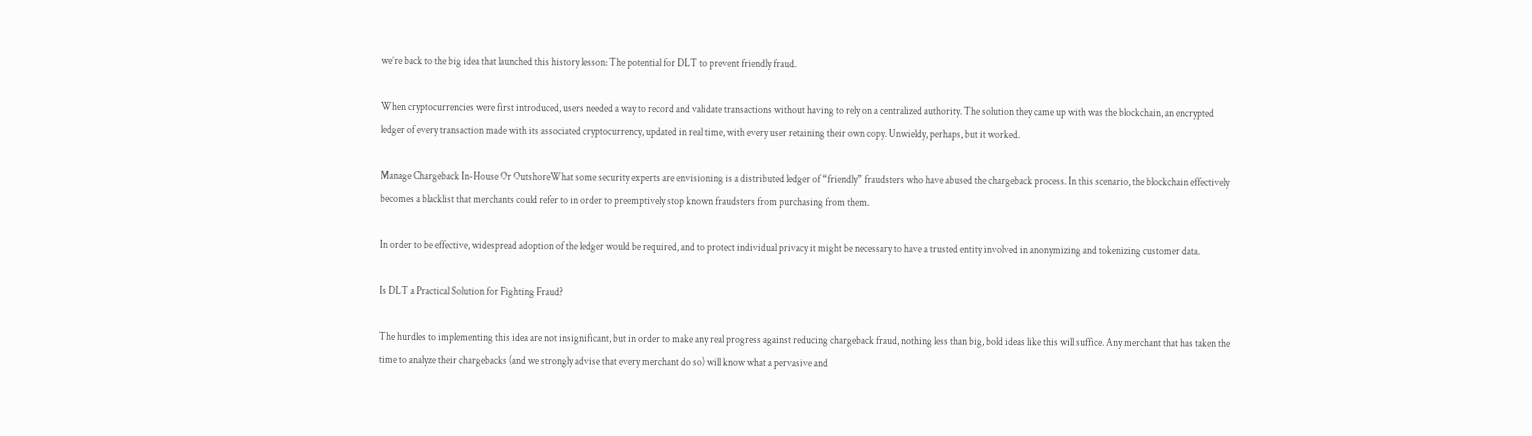we’re back to the big idea that launched this history lesson: The potential for DLT to prevent friendly fraud.

When cryptocurrencies were first introduced, users needed a way to record and validate transactions without having to rely on a centralized authority. The solution they came up with was the blockchain, an encrypted ledger of every transaction made with its associated cryptocurrency, updated in real time, with every user retaining their own copy. Unwieldy, perhaps, but it worked.

Manage Chargeback In-House Or OutshoreWhat some security experts are envisioning is a distributed ledger of “friendly” fraudsters who have abused the chargeback process. In this scenario, the blockchain effectively becomes a blacklist that merchants could refer to in order to preemptively stop known fraudsters from purchasing from them.

In order to be effective, widespread adoption of the ledger would be required, and to protect individual privacy it might be necessary to have a trusted entity involved in anonymizing and tokenizing customer data.

Is DLT a Practical Solution for Fighting Fraud?

The hurdles to implementing this idea are not insignificant, but in order to make any real progress against reducing chargeback fraud, nothing less than big, bold ideas like this will suffice. Any merchant that has taken the time to analyze their chargebacks (and we strongly advise that every merchant do so) will know what a pervasive and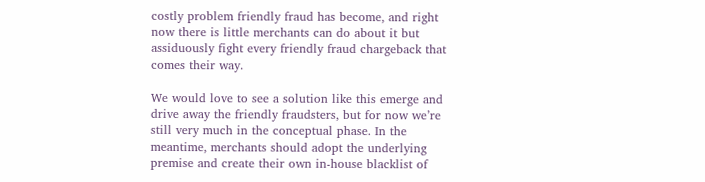costly problem friendly fraud has become, and right now there is little merchants can do about it but assiduously fight every friendly fraud chargeback that comes their way.

We would love to see a solution like this emerge and drive away the friendly fraudsters, but for now we’re still very much in the conceptual phase. In the meantime, merchants should adopt the underlying premise and create their own in-house blacklist of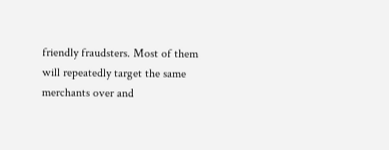friendly fraudsters. Most of them will repeatedly target the same merchants over and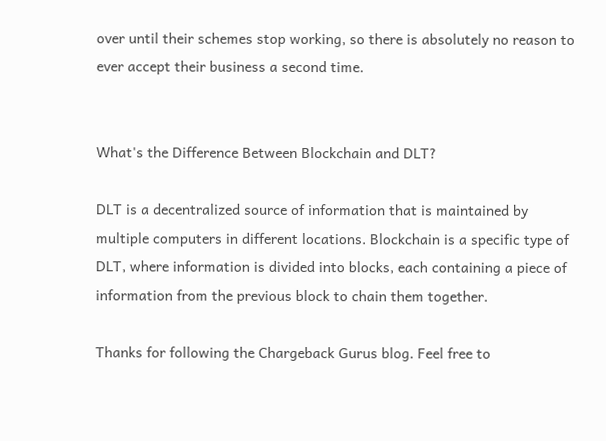over until their schemes stop working, so there is absolutely no reason to ever accept their business a second time.


What's the Difference Between Blockchain and DLT?

DLT is a decentralized source of information that is maintained by multiple computers in different locations. Blockchain is a specific type of DLT, where information is divided into blocks, each containing a piece of information from the previous block to chain them together.

Thanks for following the Chargeback Gurus blog. Feel free to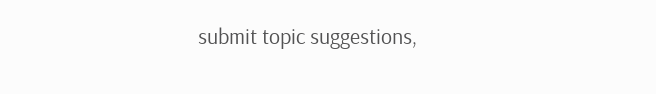submit topic suggestions,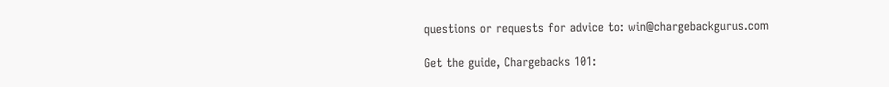questions or requests for advice to: win@chargebackgurus.com

Get the guide, Chargebacks 101: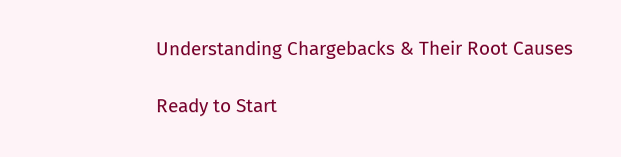Understanding Chargebacks & Their Root Causes

Ready to Start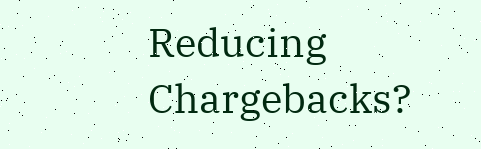Reducing Chargebacks?